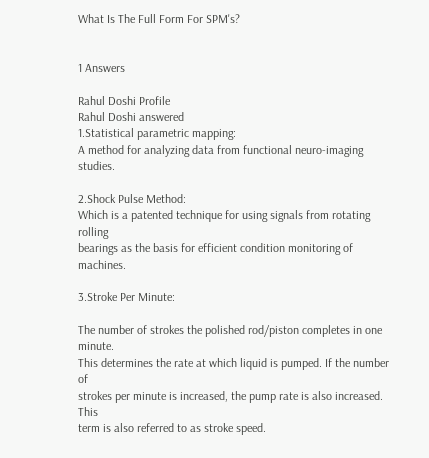What Is The Full Form For SPM's?


1 Answers

Rahul Doshi Profile
Rahul Doshi answered
1.Statistical parametric mapping:
A method for analyzing data from functional neuro-imaging studies.

2.Shock Pulse Method:
Which is a patented technique for using signals from rotating rolling
bearings as the basis for efficient condition monitoring of machines.

3.Stroke Per Minute:

The number of strokes the polished rod/piston completes in one minute.
This determines the rate at which liquid is pumped. If the number of
strokes per minute is increased, the pump rate is also increased. This
term is also referred to as stroke speed.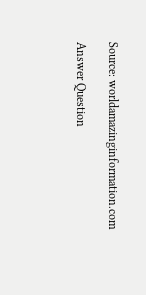Source: worldamazinginformation.com

Answer Question